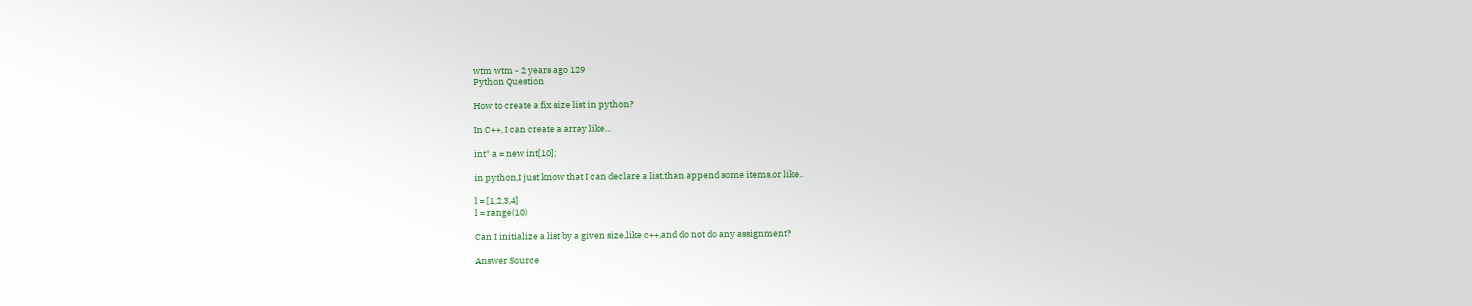wtm wtm - 2 years ago 129
Python Question

How to create a fix size list in python?

In C++, I can create a array like...

int* a = new int[10];

in python,I just know that I can declare a list,than append some items,or like..

l = [1,2,3,4]
l = range(10)

Can I initialize a list by a given size,like c++,and do not do any assignment?

Answer Source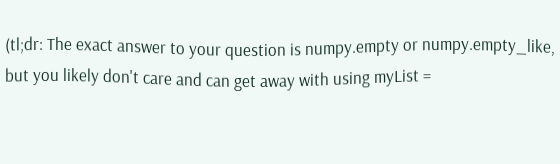(tl;dr: The exact answer to your question is numpy.empty or numpy.empty_like, but you likely don't care and can get away with using myList =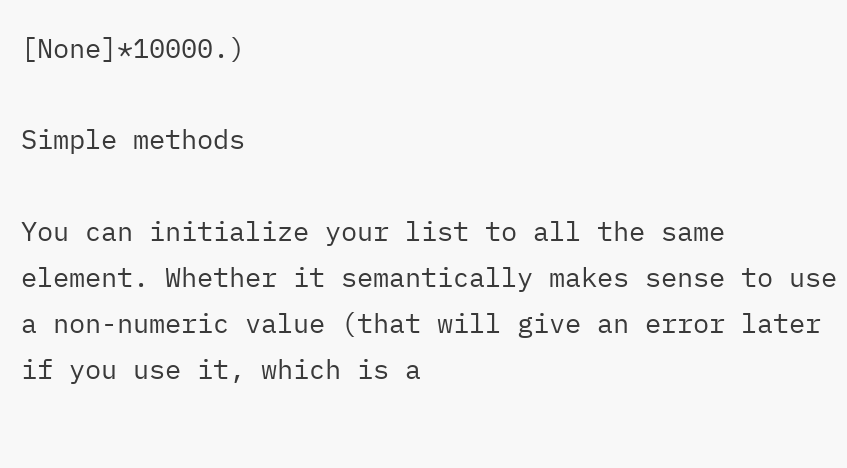[None]*10000.)

Simple methods

You can initialize your list to all the same element. Whether it semantically makes sense to use a non-numeric value (that will give an error later if you use it, which is a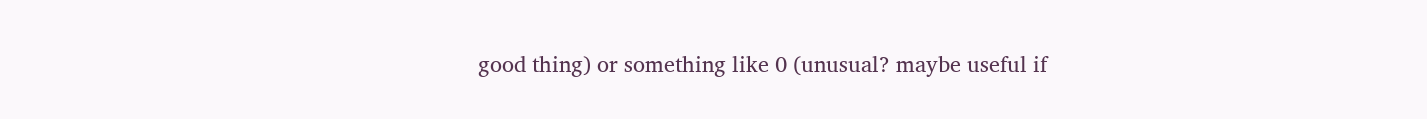good thing) or something like 0 (unusual? maybe useful if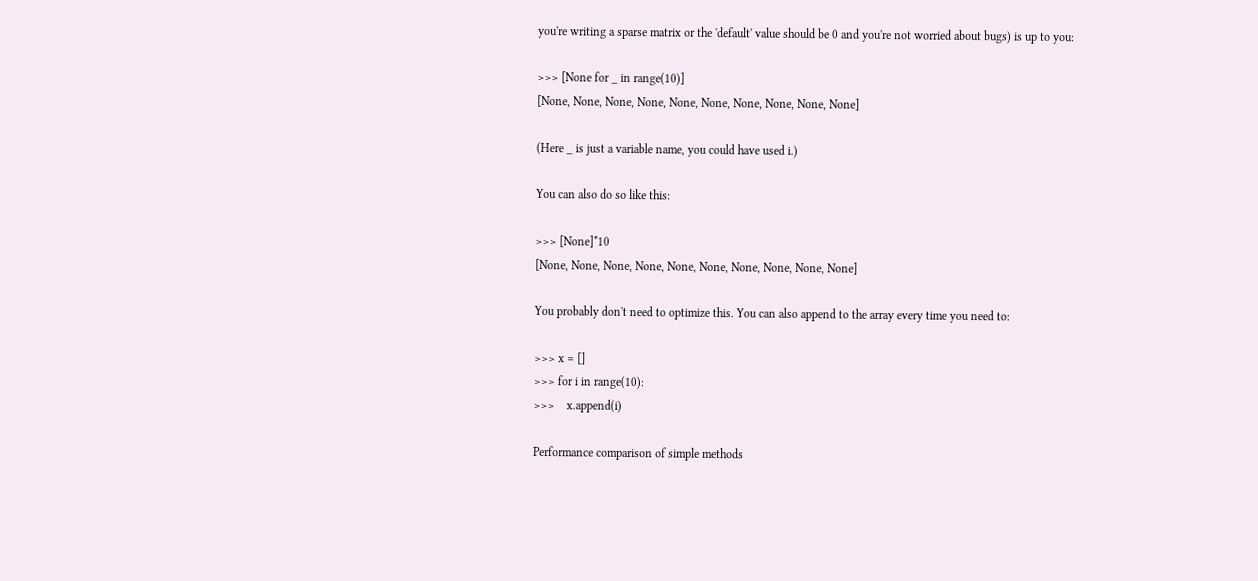you're writing a sparse matrix or the 'default' value should be 0 and you're not worried about bugs) is up to you:

>>> [None for _ in range(10)]
[None, None, None, None, None, None, None, None, None, None]

(Here _ is just a variable name, you could have used i.)

You can also do so like this:

>>> [None]*10
[None, None, None, None, None, None, None, None, None, None]

You probably don't need to optimize this. You can also append to the array every time you need to:

>>> x = []
>>> for i in range(10):
>>>    x.append(i)

Performance comparison of simple methods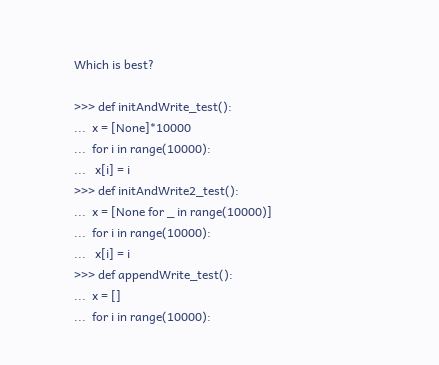Which is best?

>>> def initAndWrite_test():
...  x = [None]*10000
...  for i in range(10000):
...   x[i] = i
>>> def initAndWrite2_test():
...  x = [None for _ in range(10000)]
...  for i in range(10000):
...   x[i] = i
>>> def appendWrite_test():
...  x = []
...  for i in range(10000):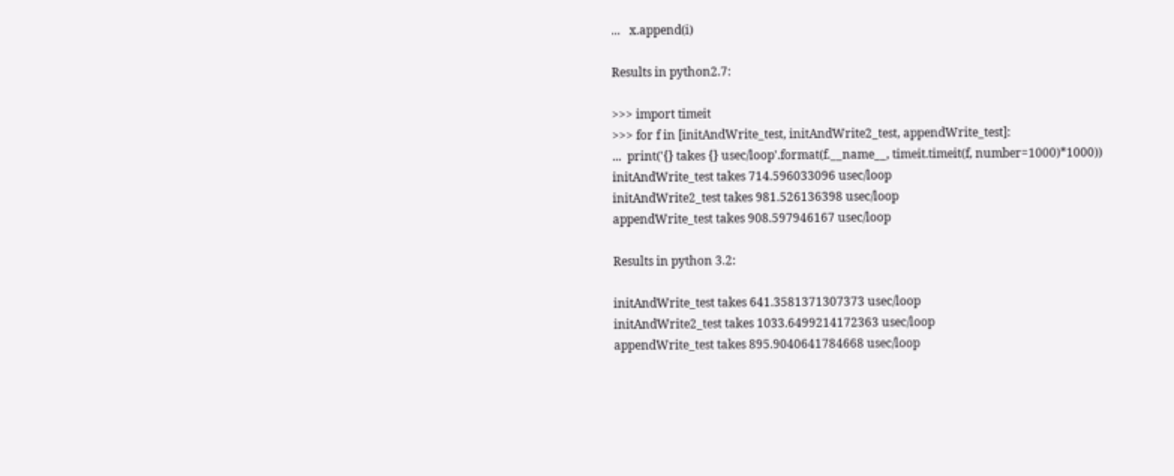...   x.append(i)

Results in python2.7:

>>> import timeit
>>> for f in [initAndWrite_test, initAndWrite2_test, appendWrite_test]:
...  print('{} takes {} usec/loop'.format(f.__name__, timeit.timeit(f, number=1000)*1000))
initAndWrite_test takes 714.596033096 usec/loop
initAndWrite2_test takes 981.526136398 usec/loop
appendWrite_test takes 908.597946167 usec/loop

Results in python 3.2:

initAndWrite_test takes 641.3581371307373 usec/loop
initAndWrite2_test takes 1033.6499214172363 usec/loop
appendWrite_test takes 895.9040641784668 usec/loop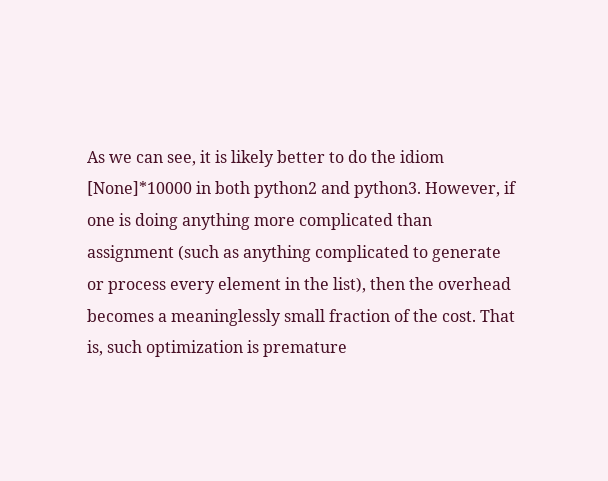As we can see, it is likely better to do the idiom [None]*10000 in both python2 and python3. However, if one is doing anything more complicated than assignment (such as anything complicated to generate or process every element in the list), then the overhead becomes a meaninglessly small fraction of the cost. That is, such optimization is premature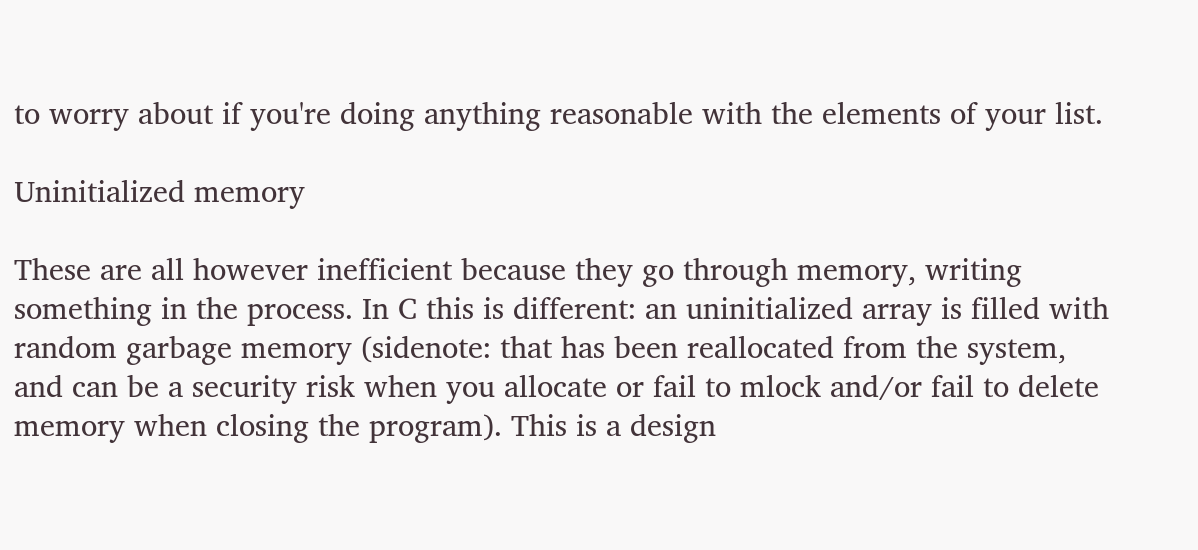to worry about if you're doing anything reasonable with the elements of your list.

Uninitialized memory

These are all however inefficient because they go through memory, writing something in the process. In C this is different: an uninitialized array is filled with random garbage memory (sidenote: that has been reallocated from the system, and can be a security risk when you allocate or fail to mlock and/or fail to delete memory when closing the program). This is a design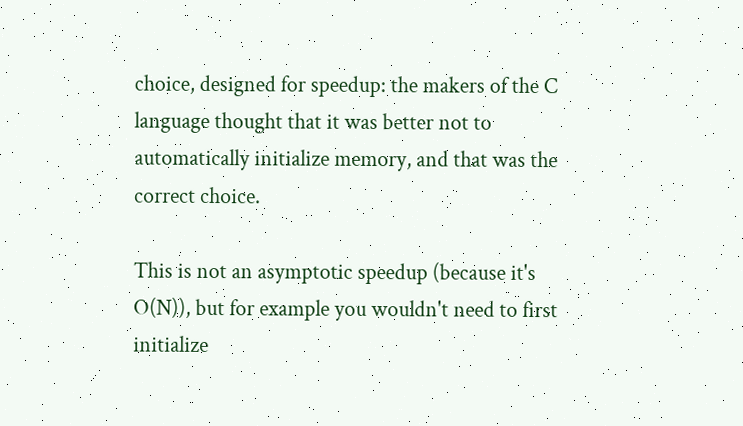choice, designed for speedup: the makers of the C language thought that it was better not to automatically initialize memory, and that was the correct choice.

This is not an asymptotic speedup (because it's O(N)), but for example you wouldn't need to first initialize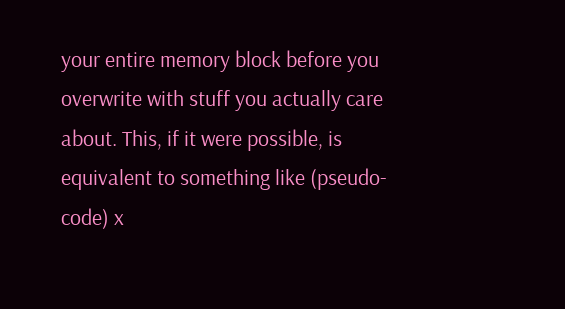your entire memory block before you overwrite with stuff you actually care about. This, if it were possible, is equivalent to something like (pseudo-code) x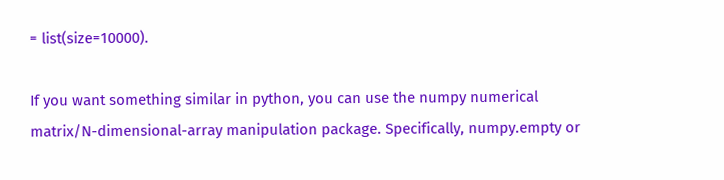= list(size=10000).

If you want something similar in python, you can use the numpy numerical matrix/N-dimensional-array manipulation package. Specifically, numpy.empty or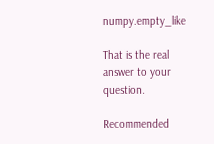numpy.empty_like

That is the real answer to your question.

Recommended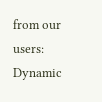from our users: Dynamic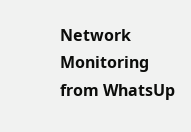Network Monitoring from WhatsUp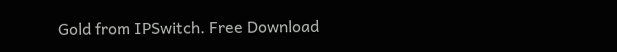Gold from IPSwitch. Free Download